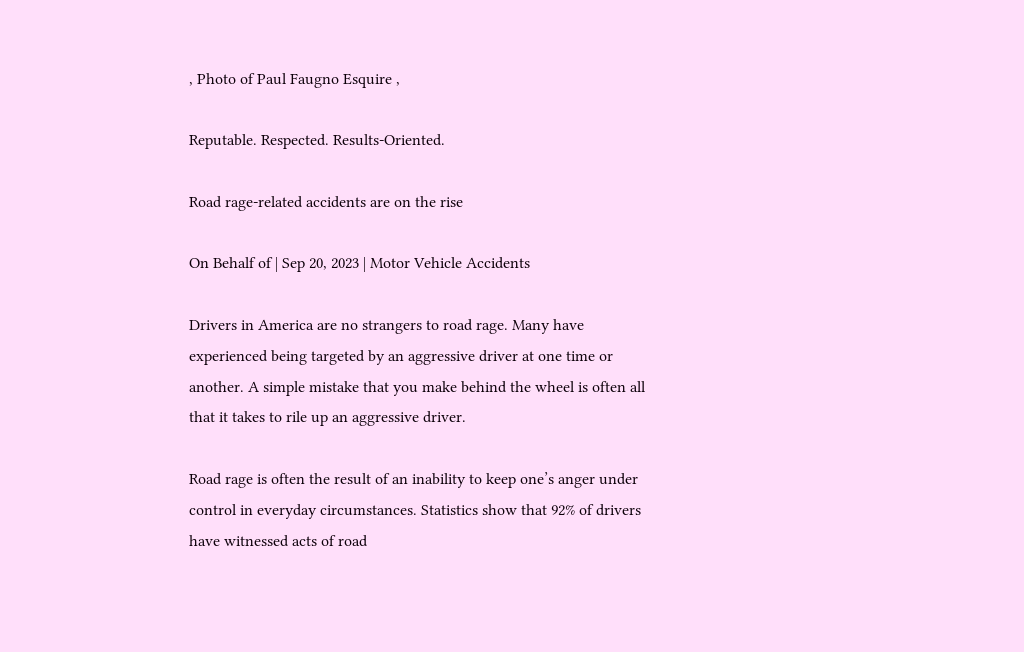, Photo of Paul Faugno Esquire ,

Reputable. Respected. Results-Oriented.

Road rage-related accidents are on the rise

On Behalf of | Sep 20, 2023 | Motor Vehicle Accidents

Drivers in America are no strangers to road rage. Many have experienced being targeted by an aggressive driver at one time or another. A simple mistake that you make behind the wheel is often all that it takes to rile up an aggressive driver.

Road rage is often the result of an inability to keep one’s anger under control in everyday circumstances. Statistics show that 92% of drivers have witnessed acts of road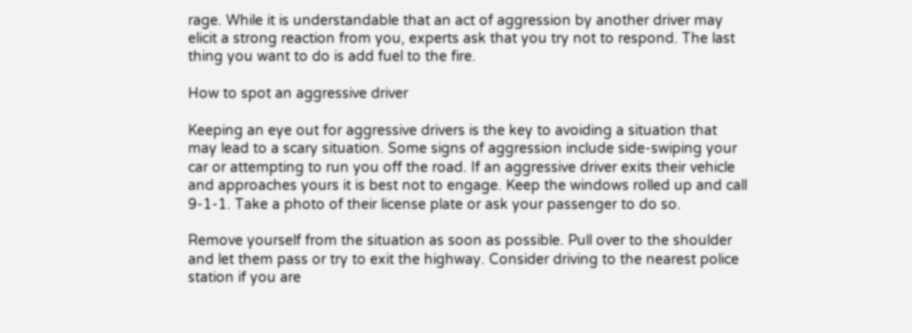rage. While it is understandable that an act of aggression by another driver may elicit a strong reaction from you, experts ask that you try not to respond. The last thing you want to do is add fuel to the fire.

How to spot an aggressive driver

Keeping an eye out for aggressive drivers is the key to avoiding a situation that may lead to a scary situation. Some signs of aggression include side-swiping your car or attempting to run you off the road. If an aggressive driver exits their vehicle and approaches yours it is best not to engage. Keep the windows rolled up and call 9-1-1. Take a photo of their license plate or ask your passenger to do so.

Remove yourself from the situation as soon as possible. Pull over to the shoulder and let them pass or try to exit the highway. Consider driving to the nearest police station if you are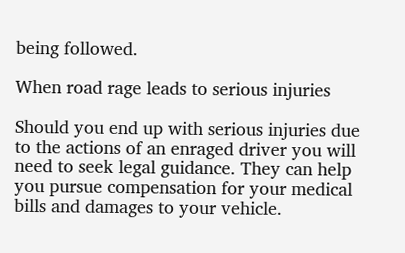being followed.

When road rage leads to serious injuries

Should you end up with serious injuries due to the actions of an enraged driver you will need to seek legal guidance. They can help you pursue compensation for your medical bills and damages to your vehicle.